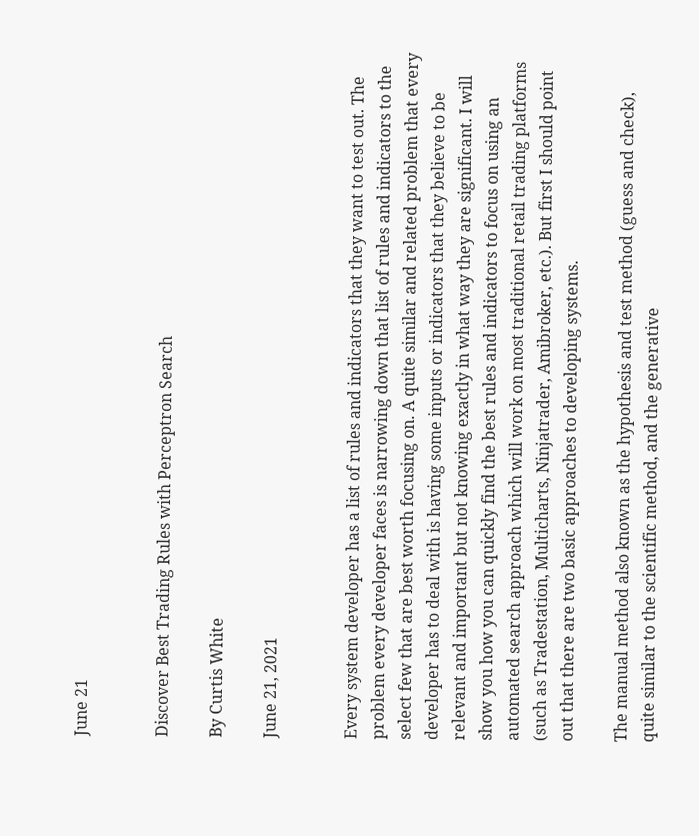June 21


Discover Best Trading Rules with Perceptron Search

By Curtis White

June 21, 2021


Every system developer has a list of rules and indicators that they want to test out. The problem every developer faces is narrowing down that list of rules and indicators to the select few that are best worth focusing on. A quite similar and related problem that every developer has to deal with is having some inputs or indicators that they believe to be relevant and important but not knowing exactly in what way they are significant. I will show you how you can quickly find the best rules and indicators to focus on using an automated search approach which will work on most traditional retail trading platforms (such as Tradestation, Multicharts, Ninjatrader, Amibroker, etc.). But first I should point out that there are two basic approaches to developing systems.

The manual method also known as the hypothesis and test method (guess and check), quite similar to the scientific method, and the generative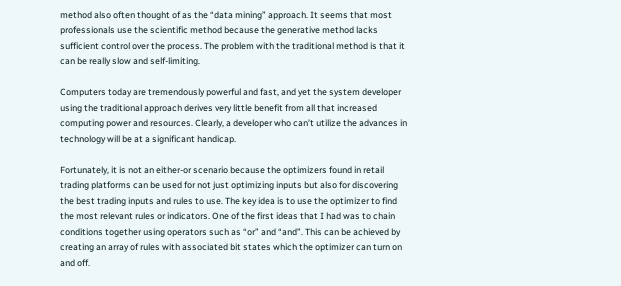method also often thought of as the “data mining” approach. It seems that most professionals use the scientific method because the generative method lacks sufficient control over the process. The problem with the traditional method is that it can be really slow and self-limiting.

Computers today are tremendously powerful and fast, and yet the system developer using the traditional approach derives very little benefit from all that increased computing power and resources. Clearly, a developer who can’t utilize the advances in technology will be at a significant handicap.

Fortunately, it is not an either-or scenario because the optimizers found in retail trading platforms can be used for not just optimizing inputs but also for discovering the best trading inputs and rules to use. The key idea is to use the optimizer to find the most relevant rules or indicators. One of the first ideas that I had was to chain conditions together using operators such as “or” and “and”. This can be achieved by creating an array of rules with associated bit states which the optimizer can turn on and off.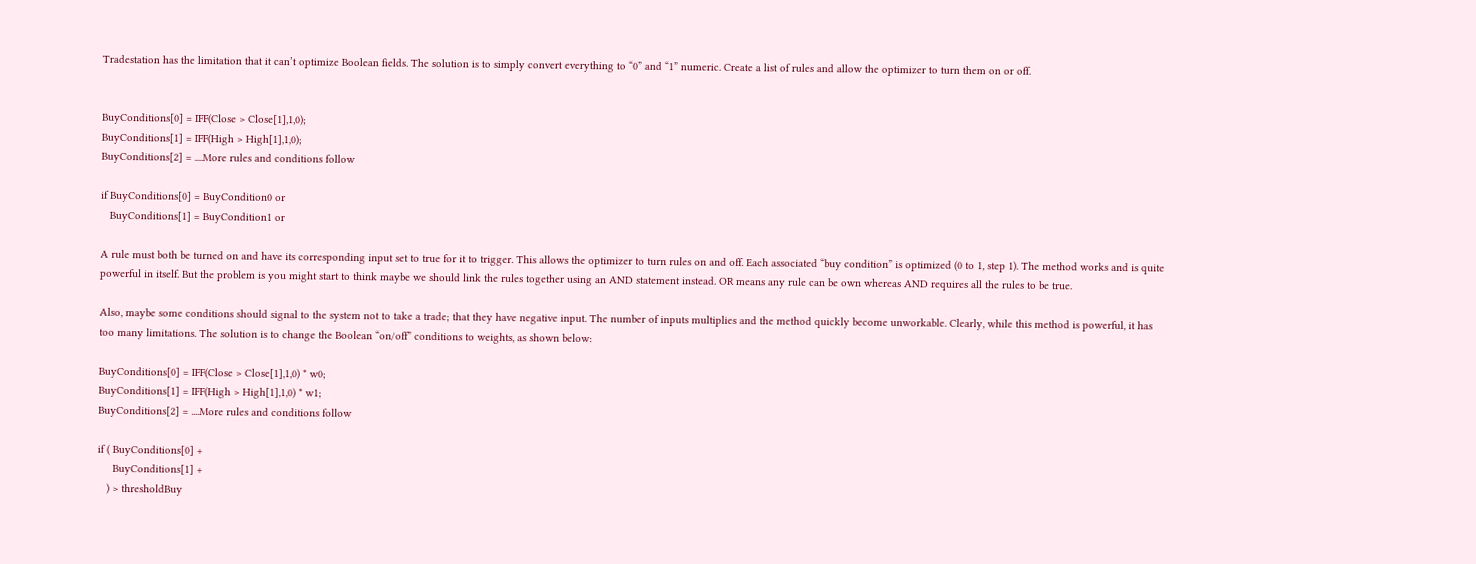Tradestation has the limitation that it can’t optimize Boolean fields. The solution is to simply convert everything to “0” and “1” numeric. Create a list of rules and allow the optimizer to turn them on or off.


BuyConditions[0] = IFF(Close > Close[1],1,0);
BuyConditions[1] = IFF(High > High[1],1,0);
BuyConditions[2] = ....More rules and conditions follow

if BuyConditions[0] = BuyCondition0 or
   BuyConditions[1] = BuyCondition1 or

A rule must both be turned on and have its corresponding input set to true for it to trigger. This allows the optimizer to turn rules on and off. Each associated “buy condition” is optimized (0 to 1, step 1). The method works and is quite powerful in itself. But the problem is you might start to think maybe we should link the rules together using an AND statement instead. OR means any rule can be own whereas AND requires all the rules to be true.

Also, maybe some conditions should signal to the system not to take a trade; that they have negative input. The number of inputs multiplies and the method quickly become unworkable. Clearly, while this method is powerful, it has too many limitations. The solution is to change the Boolean “on/off” conditions to weights, as shown below:

BuyConditions[0] = IFF(Close > Close[1],1,0) * w0;
BuyConditions[1] = IFF(High > High[1],1,0) * w1;
BuyConditions[2] = ....More rules and conditions follow

if ( BuyConditions[0] +
     BuyConditions[1] +
   ) > thresholdBuy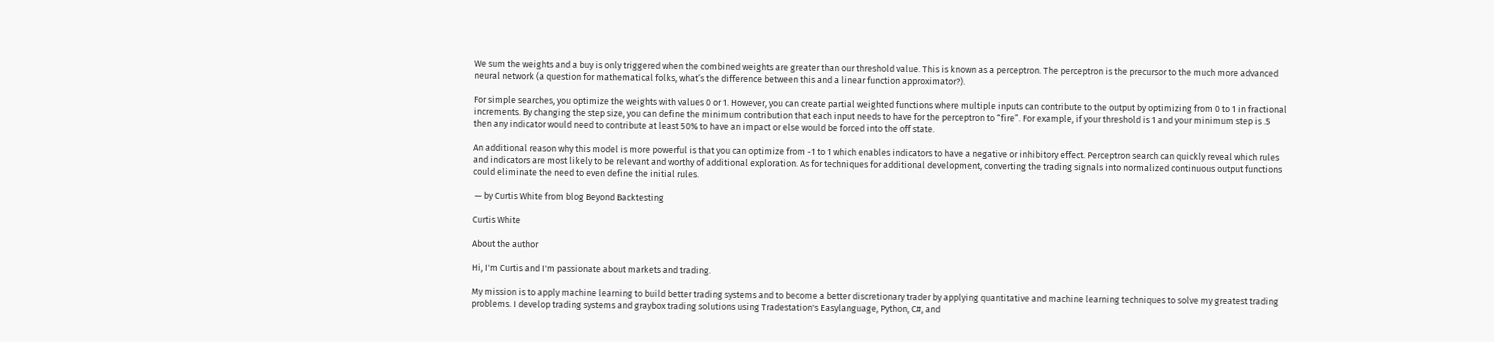We sum the weights and a buy is only triggered when the combined weights are greater than our threshold value. This is known as a perceptron. The perceptron is the precursor to the much more advanced neural network (a question for mathematical folks, what’s the difference between this and a linear function approximator?).

For simple searches, you optimize the weights with values 0 or 1. However, you can create partial weighted functions where multiple inputs can contribute to the output by optimizing from 0 to 1 in fractional increments. By changing the step size, you can define the minimum contribution that each input needs to have for the perceptron to “fire”. For example, if your threshold is 1 and your minimum step is .5 then any indicator would need to contribute at least 50% to have an impact or else would be forced into the off state.

An additional reason why this model is more powerful is that you can optimize from -1 to 1 which enables indicators to have a negative or inhibitory effect. Perceptron search can quickly reveal which rules and indicators are most likely to be relevant and worthy of additional exploration. As for techniques for additional development, converting the trading signals into normalized continuous output functions could eliminate the need to even define the initial rules.

 — by Curtis White from blog Beyond Backtesting

Curtis White

About the author

Hi, I'm Curtis and I'm passionate about markets and trading.

My mission is to apply machine learning to build better trading systems and to become a better discretionary trader by applying quantitative and machine learning techniques to solve my greatest trading problems. I develop trading systems and graybox trading solutions using Tradestation's Easylanguage, Python, C#, and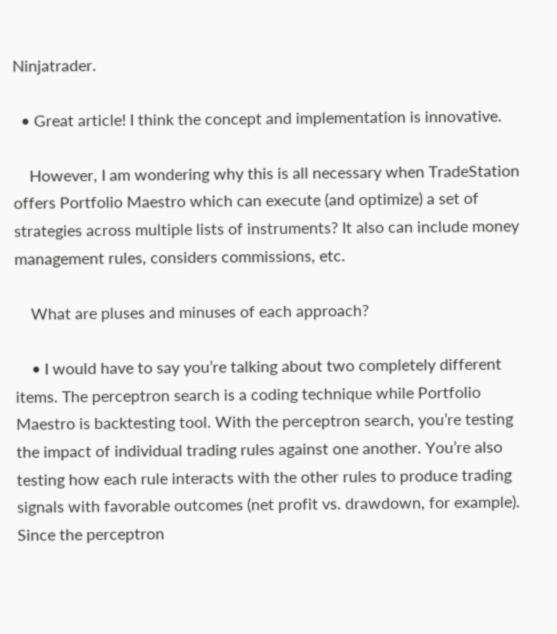Ninjatrader.

  • Great article! I think the concept and implementation is innovative.

    However, I am wondering why this is all necessary when TradeStation offers Portfolio Maestro which can execute (and optimize) a set of strategies across multiple lists of instruments? It also can include money management rules, considers commissions, etc.

    What are pluses and minuses of each approach?

    • I would have to say you’re talking about two completely different items. The perceptron search is a coding technique while Portfolio Maestro is backtesting tool. With the perceptron search, you’re testing the impact of individual trading rules against one another. You’re also testing how each rule interacts with the other rules to produce trading signals with favorable outcomes (net profit vs. drawdown, for example). Since the perceptron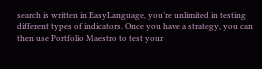search is written in EasyLanguage, you’re unlimited in testing different types of indicators. Once you have a strategy, you can then use Portfolio Maestro to test your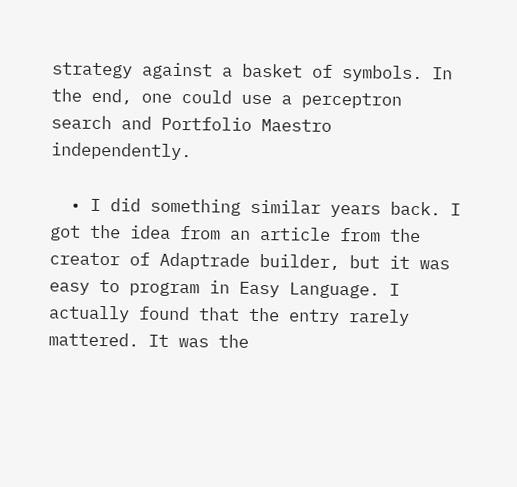strategy against a basket of symbols. In the end, one could use a perceptron search and Portfolio Maestro independently.

  • I did something similar years back. I got the idea from an article from the creator of Adaptrade builder, but it was easy to program in Easy Language. I actually found that the entry rarely mattered. It was the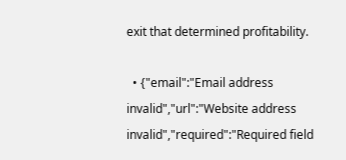exit that determined profitability.

  • {"email":"Email address invalid","url":"Website address invalid","required":"Required field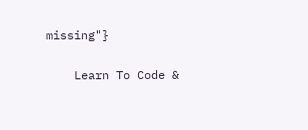missing"}

    Learn To Code &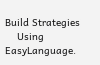Build Strategies
    Using EasyLanguage.